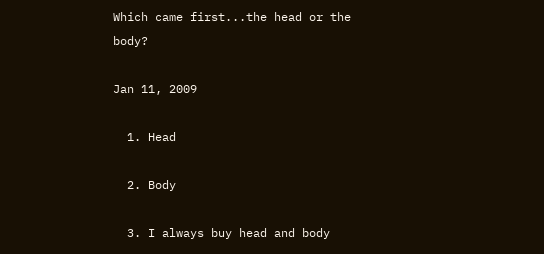Which came first...the head or the body?

Jan 11, 2009

  1. Head

  2. Body

  3. I always buy head and body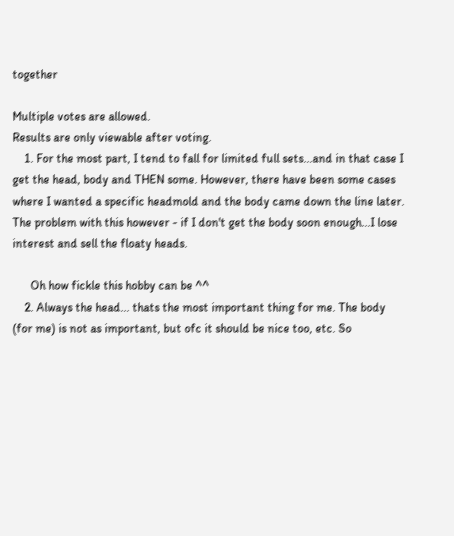together

Multiple votes are allowed.
Results are only viewable after voting.
    1. For the most part, I tend to fall for limited full sets...and in that case I get the head, body and THEN some. However, there have been some cases where I wanted a specific headmold and the body came down the line later. The problem with this however - if I don't get the body soon enough...I lose interest and sell the floaty heads.

      Oh how fickle this hobby can be ^^
    2. Always the head... thats the most important thing for me. The body (for me) is not as important, but ofc it should be nice too, etc. So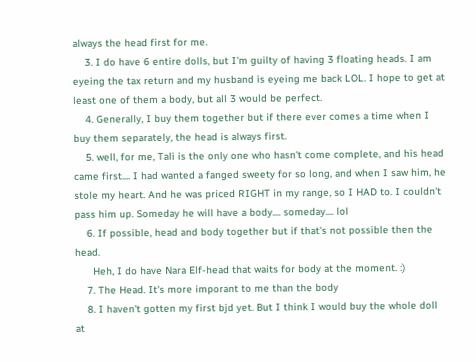always the head first for me.
    3. I do have 6 entire dolls, but I'm guilty of having 3 floating heads. I am eyeing the tax return and my husband is eyeing me back LOL. I hope to get at least one of them a body, but all 3 would be perfect.
    4. Generally, I buy them together but if there ever comes a time when I buy them separately, the head is always first.
    5. well, for me, Tali is the only one who hasn't come complete, and his head came first.... I had wanted a fanged sweety for so long, and when I saw him, he stole my heart. And he was priced RIGHT in my range, so I HAD to. I couldn't pass him up. Someday he will have a body.... someday.... lol
    6. If possible, head and body together but if that's not possible then the head.
      Heh, I do have Nara Elf-head that waits for body at the moment. :)
    7. The Head. It's more imporant to me than the body
    8. I haven't gotten my first bjd yet. But I think I would buy the whole doll at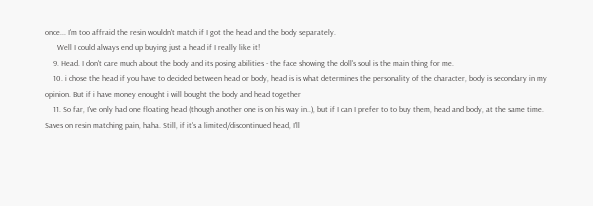once... I'm too affraid the resin wouldn't match if I got the head and the body separately.
      Well I could always end up buying just a head if I really like it!
    9. Head. I don't care much about the body and its posing abilities - the face showing the doll's soul is the main thing for me.
    10. i chose the head if you have to decided between head or body, head is is what determines the personality of the character, body is secondary in my opinion. But if i have money enought i will bought the body and head together
    11. So far, I've only had one floating head (though another one is on his way in..), but if I can I prefer to to buy them, head and body, at the same time. Saves on resin matching pain, haha. Still, if it's a limited/discontinued head, I'll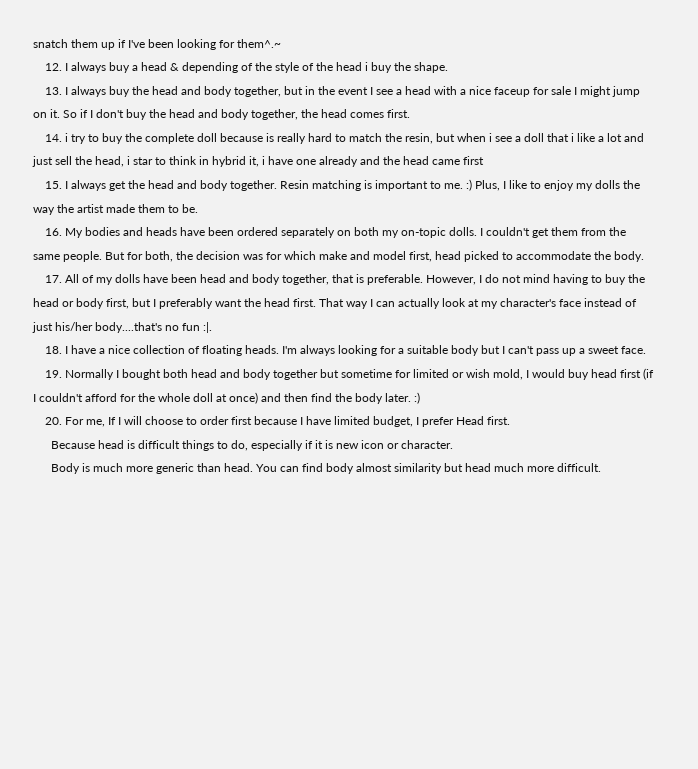snatch them up if I've been looking for them^.~
    12. I always buy a head & depending of the style of the head i buy the shape.
    13. I always buy the head and body together, but in the event I see a head with a nice faceup for sale I might jump on it. So if I don't buy the head and body together, the head comes first.
    14. i try to buy the complete doll because is really hard to match the resin, but when i see a doll that i like a lot and just sell the head, i star to think in hybrid it, i have one already and the head came first
    15. I always get the head and body together. Resin matching is important to me. :) Plus, I like to enjoy my dolls the way the artist made them to be.
    16. My bodies and heads have been ordered separately on both my on-topic dolls. I couldn't get them from the same people. But for both, the decision was for which make and model first, head picked to accommodate the body.
    17. All of my dolls have been head and body together, that is preferable. However, I do not mind having to buy the head or body first, but I preferably want the head first. That way I can actually look at my character's face instead of just his/her body....that's no fun :|.
    18. I have a nice collection of floating heads. I'm always looking for a suitable body but I can't pass up a sweet face.
    19. Normally I bought both head and body together but sometime for limited or wish mold, I would buy head first (if I couldn't afford for the whole doll at once) and then find the body later. :)
    20. For me, If I will choose to order first because I have limited budget, I prefer Head first.
      Because head is difficult things to do, especially if it is new icon or character.
      Body is much more generic than head. You can find body almost similarity but head much more difficult.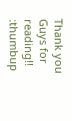Thank you Guys for reading!! :thumbup